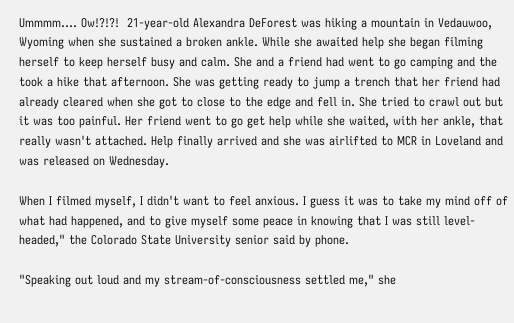Ummmm.... Ow!?!?!  21-year-old Alexandra DeForest was hiking a mountain in Vedauwoo, Wyoming when she sustained a broken ankle. While she awaited help she began filming herself to keep herself busy and calm. She and a friend had went to go camping and the took a hike that afternoon. She was getting ready to jump a trench that her friend had already cleared when she got to close to the edge and fell in. She tried to crawl out but it was too painful. Her friend went to go get help while she waited, with her ankle, that really wasn't attached. Help finally arrived and she was airlifted to MCR in Loveland and was released on Wednesday.

When I filmed myself, I didn't want to feel anxious. I guess it was to take my mind off of what had happened, and to give myself some peace in knowing that I was still level-headed," the Colorado State University senior said by phone.

"Speaking out loud and my stream-of-consciousness settled me," she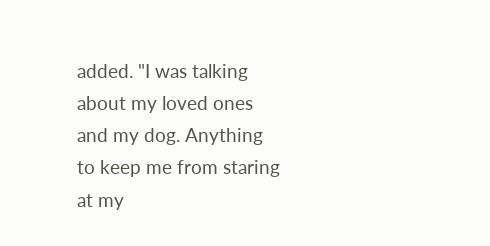added. "I was talking about my loved ones and my dog. Anything to keep me from staring at my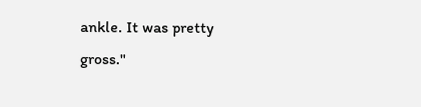ankle. It was pretty gross."